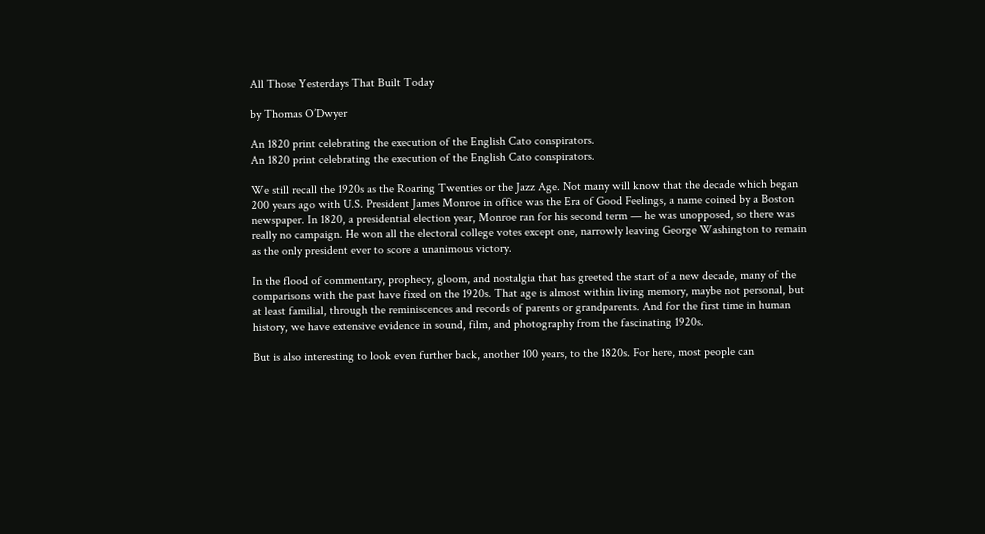All Those Yesterdays That Built Today

by Thomas O’Dwyer

An 1820 print celebrating the execution of the English Cato conspirators.
An 1820 print celebrating the execution of the English Cato conspirators.

We still recall the 1920s as the Roaring Twenties or the Jazz Age. Not many will know that the decade which began 200 years ago with U.S. President James Monroe in office was the Era of Good Feelings, a name coined by a Boston newspaper. In 1820, a presidential election year, Monroe ran for his second term — he was unopposed, so there was really no campaign. He won all the electoral college votes except one, narrowly leaving George Washington to remain as the only president ever to score a unanimous victory.

In the flood of commentary, prophecy, gloom, and nostalgia that has greeted the start of a new decade, many of the comparisons with the past have fixed on the 1920s. That age is almost within living memory, maybe not personal, but at least familial, through the reminiscences and records of parents or grandparents. And for the first time in human history, we have extensive evidence in sound, film, and photography from the fascinating 1920s.

But is also interesting to look even further back, another 100 years, to the 1820s. For here, most people can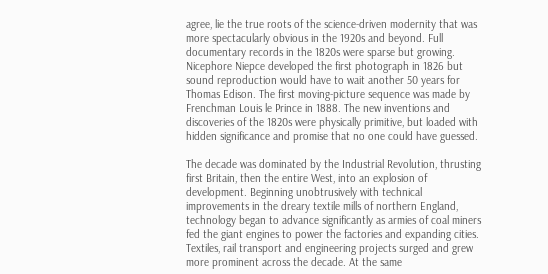agree, lie the true roots of the science-driven modernity that was more spectacularly obvious in the 1920s and beyond. Full documentary records in the 1820s were sparse but growing. Nicephore Niepce developed the first photograph in 1826 but sound reproduction would have to wait another 50 years for Thomas Edison. The first moving-picture sequence was made by Frenchman Louis le Prince in 1888. The new inventions and discoveries of the 1820s were physically primitive, but loaded with hidden significance and promise that no one could have guessed.

The decade was dominated by the Industrial Revolution, thrusting first Britain, then the entire West, into an explosion of development. Beginning unobtrusively with technical improvements in the dreary textile mills of northern England, technology began to advance significantly as armies of coal miners fed the giant engines to power the factories and expanding cities. Textiles, rail transport and engineering projects surged and grew more prominent across the decade. At the same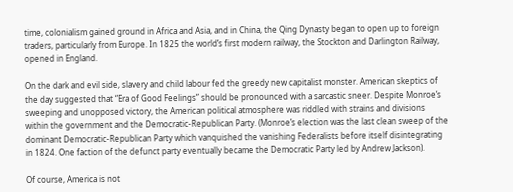time, colonialism gained ground in Africa and Asia, and in China, the Qing Dynasty began to open up to foreign traders, particularly from Europe. In 1825 the world’s first modern railway, the Stockton and Darlington Railway, opened in England.

On the dark and evil side, slavery and child labour fed the greedy new capitalist monster. American skeptics of the day suggested that “Era of Good Feelings” should be pronounced with a sarcastic sneer. Despite Monroe’s sweeping and unopposed victory, the American political atmosphere was riddled with strains and divisions within the government and the Democratic-Republican Party. (Monroe’s election was the last clean sweep of the dominant Democratic-Republican Party which vanquished the vanishing Federalists before itself disintegrating in 1824. One faction of the defunct party eventually became the Democratic Party led by Andrew Jackson).

Of course, America is not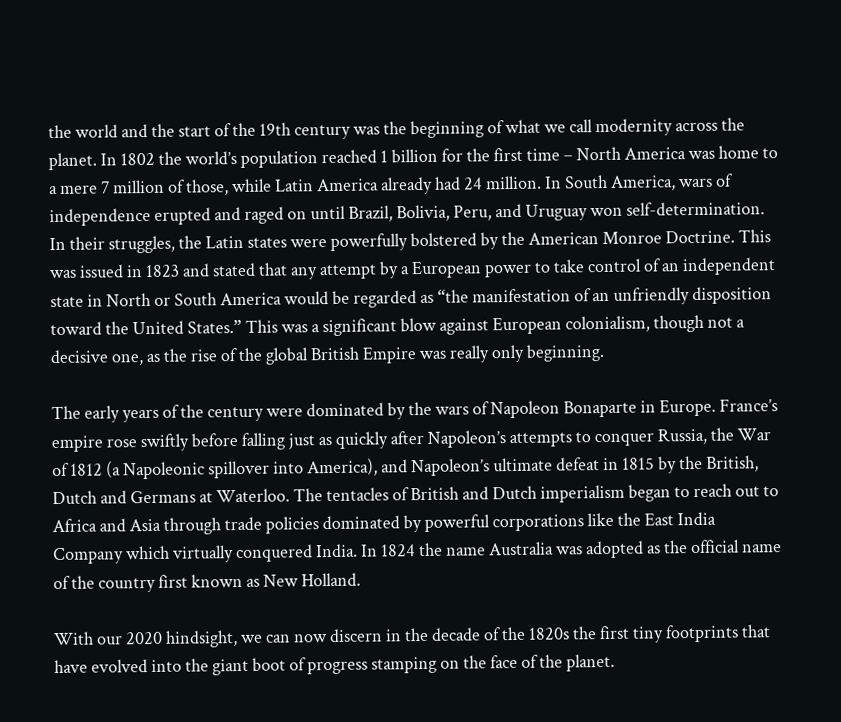the world and the start of the 19th century was the beginning of what we call modernity across the planet. In 1802 the world’s population reached 1 billion for the first time – North America was home to a mere 7 million of those, while Latin America already had 24 million. In South America, wars of independence erupted and raged on until Brazil, Bolivia, Peru, and Uruguay won self-determination. In their struggles, the Latin states were powerfully bolstered by the American Monroe Doctrine. This was issued in 1823 and stated that any attempt by a European power to take control of an independent state in North or South America would be regarded as “the manifestation of an unfriendly disposition toward the United States.” This was a significant blow against European colonialism, though not a decisive one, as the rise of the global British Empire was really only beginning.

The early years of the century were dominated by the wars of Napoleon Bonaparte in Europe. France’s empire rose swiftly before falling just as quickly after Napoleon’s attempts to conquer Russia, the War of 1812 (a Napoleonic spillover into America), and Napoleon’s ultimate defeat in 1815 by the British, Dutch and Germans at Waterloo. The tentacles of British and Dutch imperialism began to reach out to Africa and Asia through trade policies dominated by powerful corporations like the East India Company which virtually conquered India. In 1824 the name Australia was adopted as the official name of the country first known as New Holland.

With our 2020 hindsight, we can now discern in the decade of the 1820s the first tiny footprints that have evolved into the giant boot of progress stamping on the face of the planet.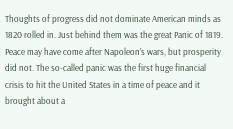Thoughts of progress did not dominate American minds as 1820 rolled in. Just behind them was the great Panic of 1819. Peace may have come after Napoleon’s wars, but prosperity did not. The so-called panic was the first huge financial crisis to hit the United States in a time of peace and it brought about a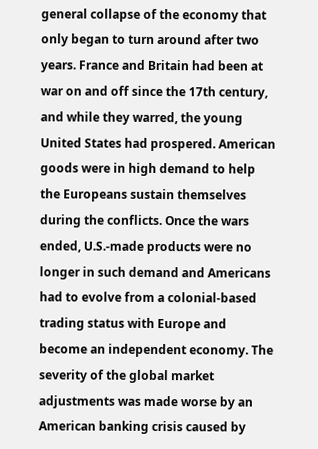general collapse of the economy that only began to turn around after two years. France and Britain had been at war on and off since the 17th century, and while they warred, the young United States had prospered. American goods were in high demand to help the Europeans sustain themselves during the conflicts. Once the wars ended, U.S.-made products were no longer in such demand and Americans had to evolve from a colonial-based trading status with Europe and become an independent economy. The severity of the global market adjustments was made worse by an American banking crisis caused by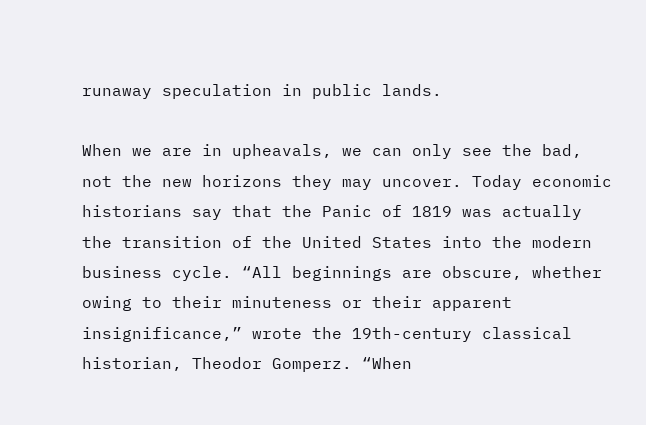runaway speculation in public lands.

When we are in upheavals, we can only see the bad, not the new horizons they may uncover. Today economic historians say that the Panic of 1819 was actually the transition of the United States into the modern business cycle. “All beginnings are obscure, whether owing to their minuteness or their apparent insignificance,” wrote the 19th-century classical historian, Theodor Gomperz. “When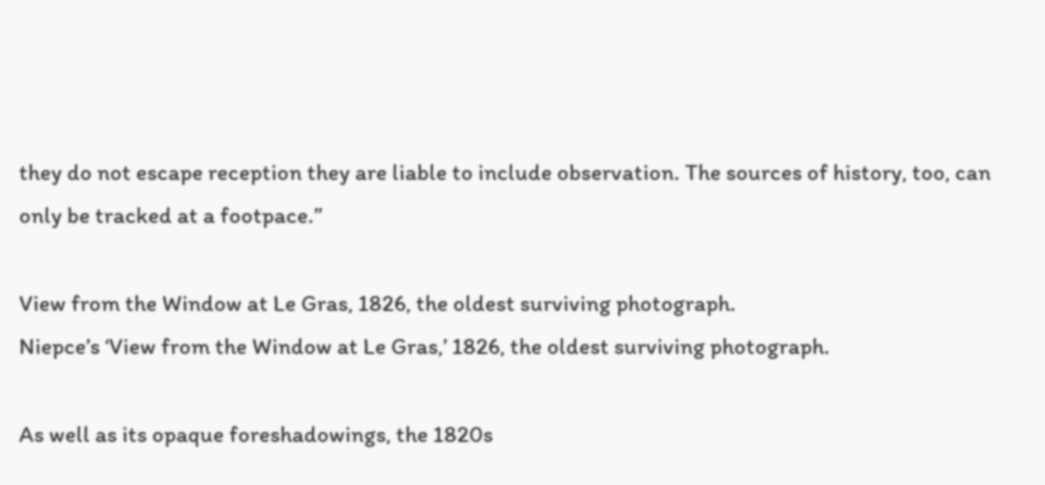they do not escape reception they are liable to include observation. The sources of history, too, can only be tracked at a footpace.”

View from the Window at Le Gras, 1826, the oldest surviving photograph.
Niepce’s ‘View from the Window at Le Gras,’ 1826, the oldest surviving photograph.

As well as its opaque foreshadowings, the 1820s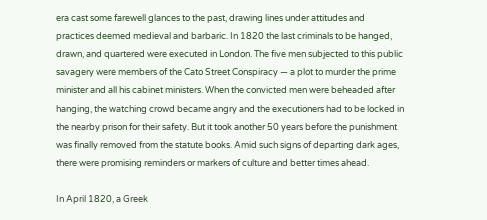era cast some farewell glances to the past, drawing lines under attitudes and practices deemed medieval and barbaric. In 1820 the last criminals to be hanged, drawn, and quartered were executed in London. The five men subjected to this public savagery were members of the Cato Street Conspiracy — a plot to murder the prime minister and all his cabinet ministers. When the convicted men were beheaded after hanging, the watching crowd became angry and the executioners had to be locked in the nearby prison for their safety. But it took another 50 years before the punishment was finally removed from the statute books. Amid such signs of departing dark ages, there were promising reminders or markers of culture and better times ahead.

In April 1820, a Greek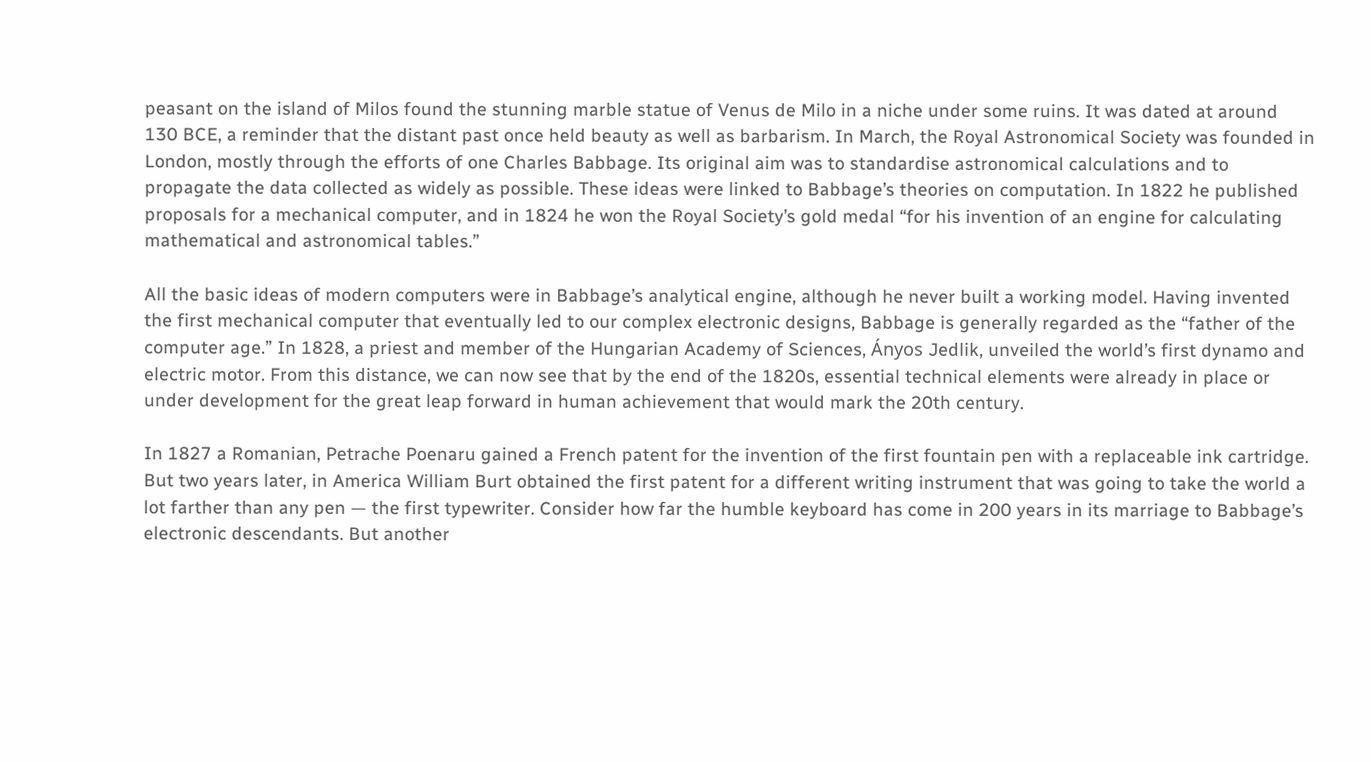peasant on the island of Milos found the stunning marble statue of Venus de Milo in a niche under some ruins. It was dated at around 130 BCE, a reminder that the distant past once held beauty as well as barbarism. In March, the Royal Astronomical Society was founded in London, mostly through the efforts of one Charles Babbage. Its original aim was to standardise astronomical calculations and to propagate the data collected as widely as possible. These ideas were linked to Babbage’s theories on computation. In 1822 he published proposals for a mechanical computer, and in 1824 he won the Royal Society’s gold medal “for his invention of an engine for calculating mathematical and astronomical tables.”

All the basic ideas of modern computers were in Babbage’s analytical engine, although he never built a working model. Having invented the first mechanical computer that eventually led to our complex electronic designs, Babbage is generally regarded as the “father of the computer age.” In 1828, a priest and member of the Hungarian Academy of Sciences, Ányos Jedlik, unveiled the world’s first dynamo and electric motor. From this distance, we can now see that by the end of the 1820s, essential technical elements were already in place or under development for the great leap forward in human achievement that would mark the 20th century.

In 1827 a Romanian, Petrache Poenaru gained a French patent for the invention of the first fountain pen with a replaceable ink cartridge. But two years later, in America William Burt obtained the first patent for a different writing instrument that was going to take the world a lot farther than any pen — the first typewriter. Consider how far the humble keyboard has come in 200 years in its marriage to Babbage’s electronic descendants. But another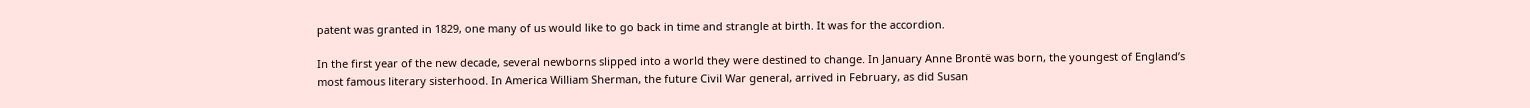patent was granted in 1829, one many of us would like to go back in time and strangle at birth. It was for the accordion.

In the first year of the new decade, several newborns slipped into a world they were destined to change. In January Anne Brontë was born, the youngest of England’s most famous literary sisterhood. In America William Sherman, the future Civil War general, arrived in February, as did Susan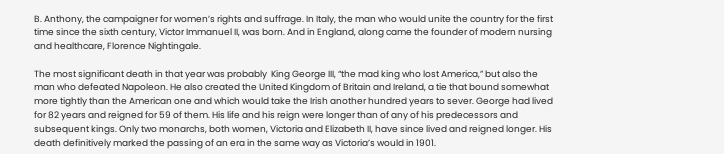B. Anthony, the campaigner for women’s rights and suffrage. In Italy, the man who would unite the country for the first time since the sixth century, Victor Immanuel II, was born. And in England, along came the founder of modern nursing and healthcare, Florence Nightingale.

The most significant death in that year was probably  King George III, “the mad king who lost America,” but also the man who defeated Napoleon. He also created the United Kingdom of Britain and Ireland, a tie that bound somewhat more tightly than the American one and which would take the Irish another hundred years to sever. George had lived for 82 years and reigned for 59 of them. His life and his reign were longer than of any of his predecessors and subsequent kings. Only two monarchs, both women, Victoria and Elizabeth II, have since lived and reigned longer. His death definitively marked the passing of an era in the same way as Victoria’s would in 1901.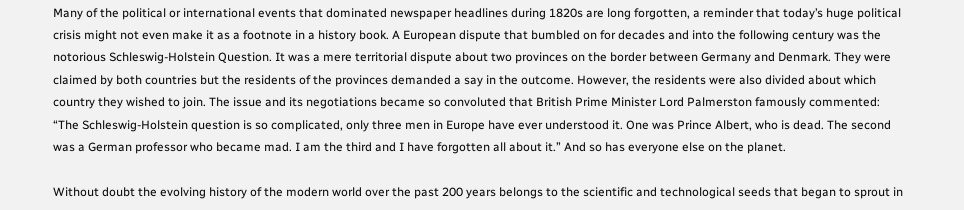Many of the political or international events that dominated newspaper headlines during 1820s are long forgotten, a reminder that today’s huge political crisis might not even make it as a footnote in a history book. A European dispute that bumbled on for decades and into the following century was the notorious Schleswig-Holstein Question. It was a mere territorial dispute about two provinces on the border between Germany and Denmark. They were claimed by both countries but the residents of the provinces demanded a say in the outcome. However, the residents were also divided about which country they wished to join. The issue and its negotiations became so convoluted that British Prime Minister Lord Palmerston famously commented: “The Schleswig-Holstein question is so complicated, only three men in Europe have ever understood it. One was Prince Albert, who is dead. The second was a German professor who became mad. I am the third and I have forgotten all about it.” And so has everyone else on the planet.

Without doubt the evolving history of the modern world over the past 200 years belongs to the scientific and technological seeds that began to sprout in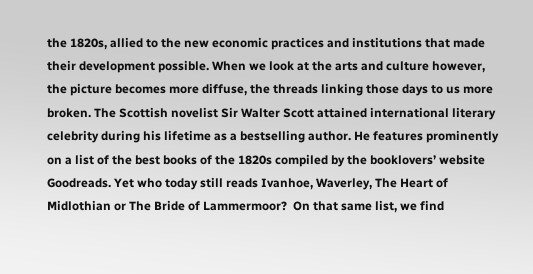the 1820s, allied to the new economic practices and institutions that made their development possible. When we look at the arts and culture however, the picture becomes more diffuse, the threads linking those days to us more broken. The Scottish novelist Sir Walter Scott attained international literary celebrity during his lifetime as a bestselling author. He features prominently on a list of the best books of the 1820s compiled by the booklovers’ website Goodreads. Yet who today still reads Ivanhoe, Waverley, The Heart of Midlothian or The Bride of Lammermoor?  On that same list, we find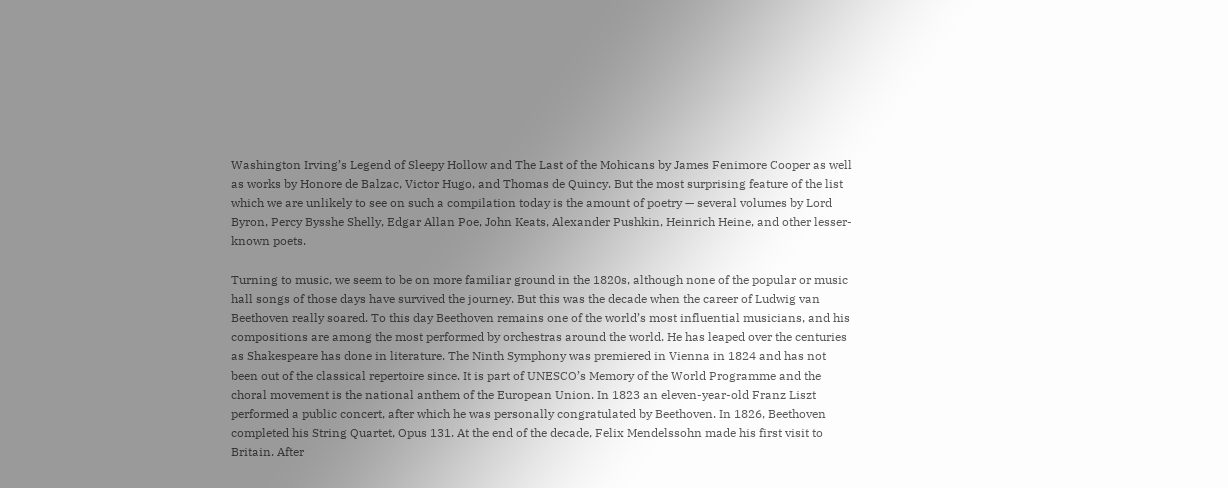Washington Irving’s Legend of Sleepy Hollow and The Last of the Mohicans by James Fenimore Cooper as well as works by Honore de Balzac, Victor Hugo, and Thomas de Quincy. But the most surprising feature of the list which we are unlikely to see on such a compilation today is the amount of poetry — several volumes by Lord Byron, Percy Bysshe Shelly, Edgar Allan Poe, John Keats, Alexander Pushkin, Heinrich Heine, and other lesser-known poets.

Turning to music, we seem to be on more familiar ground in the 1820s, although none of the popular or music hall songs of those days have survived the journey. But this was the decade when the career of Ludwig van Beethoven really soared. To this day Beethoven remains one of the world’s most influential musicians, and his compositions are among the most performed by orchestras around the world. He has leaped over the centuries as Shakespeare has done in literature. The Ninth Symphony was premiered in Vienna in 1824 and has not been out of the classical repertoire since. It is part of UNESCO’s Memory of the World Programme and the choral movement is the national anthem of the European Union. In 1823 an eleven-year-old Franz Liszt performed a public concert, after which he was personally congratulated by Beethoven. In 1826, Beethoven completed his String Quartet, Opus 131. At the end of the decade, Felix Mendelssohn made his first visit to Britain. After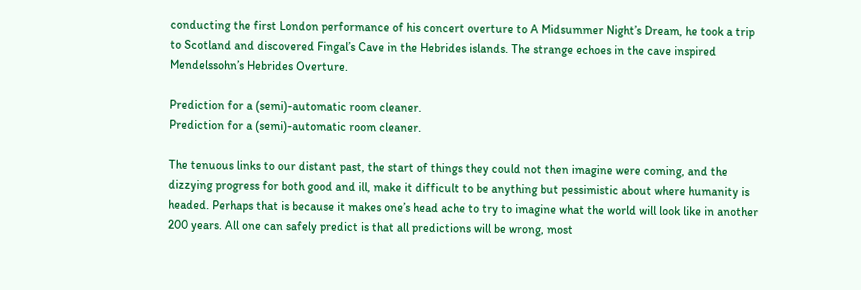conducting the first London performance of his concert overture to A Midsummer Night’s Dream, he took a trip to Scotland and discovered Fingal’s Cave in the Hebrides islands. The strange echoes in the cave inspired Mendelssohn’s Hebrides Overture.

Prediction for a (semi)-automatic room cleaner.
Prediction for a (semi)-automatic room cleaner.

The tenuous links to our distant past, the start of things they could not then imagine were coming, and the dizzying progress for both good and ill, make it difficult to be anything but pessimistic about where humanity is headed. Perhaps that is because it makes one’s head ache to try to imagine what the world will look like in another 200 years. All one can safely predict is that all predictions will be wrong, most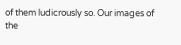of them ludicrously so. Our images of the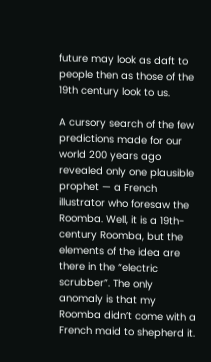future may look as daft to people then as those of the 19th century look to us.

A cursory search of the few predictions made for our world 200 years ago revealed only one plausible prophet — a French illustrator who foresaw the Roomba. Well, it is a 19th-century Roomba, but the elements of the idea are there in the “electric scrubber”. The only anomaly is that my Roomba didn’t come with a French maid to shepherd it.